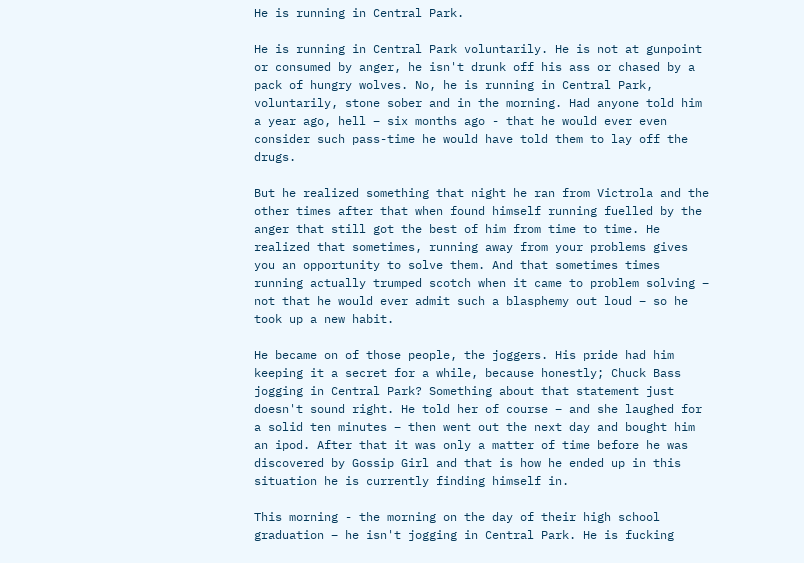He is running in Central Park.

He is running in Central Park voluntarily. He is not at gunpoint or consumed by anger, he isn't drunk off his ass or chased by a pack of hungry wolves. No, he is running in Central Park, voluntarily, stone sober and in the morning. Had anyone told him a year ago, hell – six months ago - that he would ever even consider such pass-time he would have told them to lay off the drugs.

But he realized something that night he ran from Victrola and the other times after that when found himself running fuelled by the anger that still got the best of him from time to time. He realized that sometimes, running away from your problems gives you an opportunity to solve them. And that sometimes times running actually trumped scotch when it came to problem solving – not that he would ever admit such a blasphemy out loud – so he took up a new habit.

He became on of those people, the joggers. His pride had him keeping it a secret for a while, because honestly; Chuck Bass jogging in Central Park? Something about that statement just doesn't sound right. He told her of course – and she laughed for a solid ten minutes – then went out the next day and bought him an ipod. After that it was only a matter of time before he was discovered by Gossip Girl and that is how he ended up in this situation he is currently finding himself in.

This morning - the morning on the day of their high school graduation – he isn't jogging in Central Park. He is fucking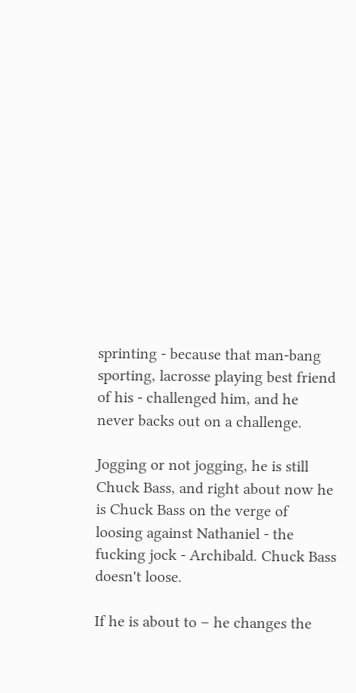sprinting - because that man-bang sporting, lacrosse playing best friend of his - challenged him, and he never backs out on a challenge.

Jogging or not jogging, he is still Chuck Bass, and right about now he is Chuck Bass on the verge of loosing against Nathaniel - the fucking jock - Archibald. Chuck Bass doesn't loose.

If he is about to – he changes the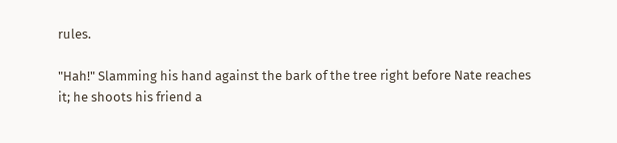rules.

"Hah!" Slamming his hand against the bark of the tree right before Nate reaches it; he shoots his friend a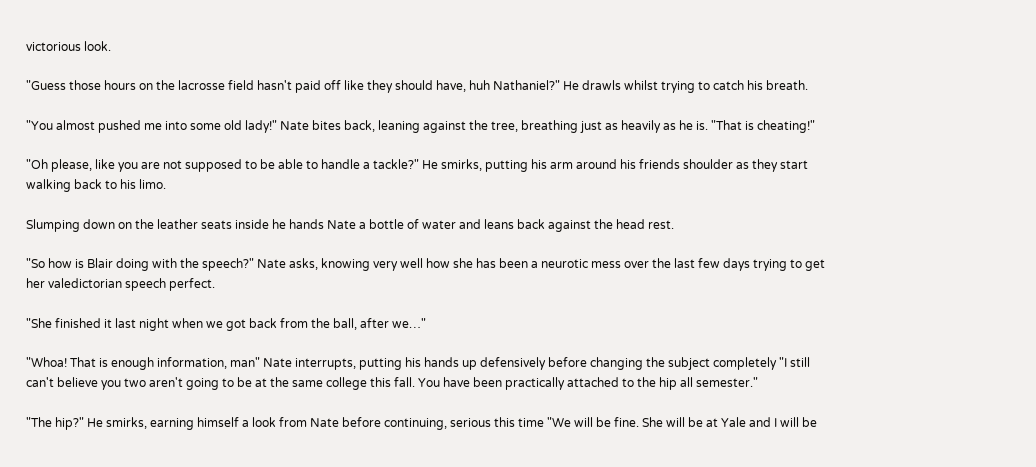victorious look.

"Guess those hours on the lacrosse field hasn't paid off like they should have, huh Nathaniel?" He drawls whilst trying to catch his breath.

"You almost pushed me into some old lady!" Nate bites back, leaning against the tree, breathing just as heavily as he is. "That is cheating!"

"Oh please, like you are not supposed to be able to handle a tackle?" He smirks, putting his arm around his friends shoulder as they start walking back to his limo.

Slumping down on the leather seats inside he hands Nate a bottle of water and leans back against the head rest.

"So how is Blair doing with the speech?" Nate asks, knowing very well how she has been a neurotic mess over the last few days trying to get her valedictorian speech perfect.

"She finished it last night when we got back from the ball, after we…"

"Whoa! That is enough information, man" Nate interrupts, putting his hands up defensively before changing the subject completely "I still can't believe you two aren't going to be at the same college this fall. You have been practically attached to the hip all semester."

"The hip?" He smirks, earning himself a look from Nate before continuing, serious this time "We will be fine. She will be at Yale and I will be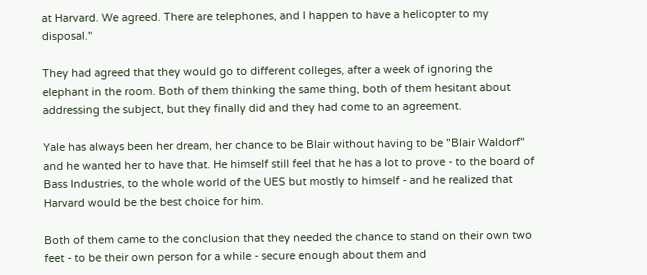at Harvard. We agreed. There are telephones, and I happen to have a helicopter to my disposal."

They had agreed that they would go to different colleges, after a week of ignoring the elephant in the room. Both of them thinking the same thing, both of them hesitant about addressing the subject, but they finally did and they had come to an agreement.

Yale has always been her dream, her chance to be Blair without having to be "Blair Waldorf" and he wanted her to have that. He himself still feel that he has a lot to prove - to the board of Bass Industries, to the whole world of the UES but mostly to himself - and he realized that Harvard would be the best choice for him.

Both of them came to the conclusion that they needed the chance to stand on their own two feet - to be their own person for a while - secure enough about them and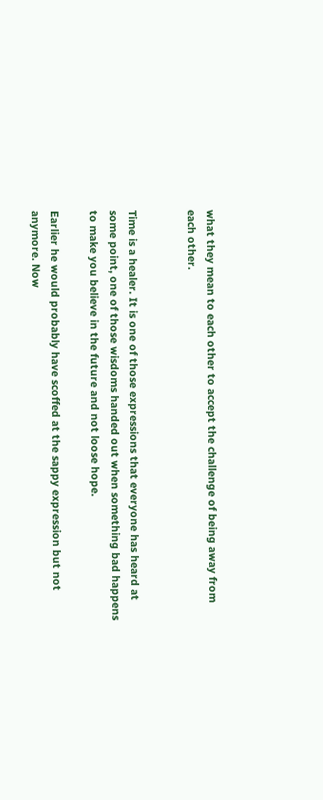what they mean to each other to accept the challenge of being away from each other.


Time is a healer. It is one of those expressions that everyone has heard at some point, one of those wisdoms handed out when something bad happens to make you believe in the future and not loose hope.

Earlier he would probably have scoffed at the sappy expression but not anymore. Now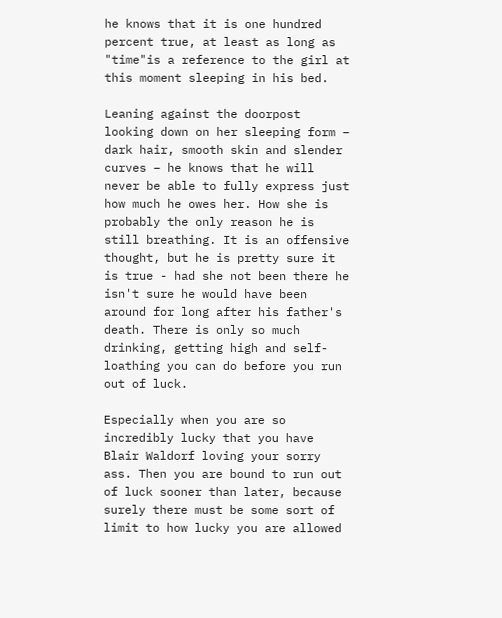he knows that it is one hundred percent true, at least as long as "time"is a reference to the girl at this moment sleeping in his bed.

Leaning against the doorpost looking down on her sleeping form – dark hair, smooth skin and slender curves – he knows that he will never be able to fully express just how much he owes her. How she is probably the only reason he is still breathing. It is an offensive thought, but he is pretty sure it is true - had she not been there he isn't sure he would have been around for long after his father's death. There is only so much drinking, getting high and self-loathing you can do before you run out of luck.

Especially when you are so incredibly lucky that you have Blair Waldorf loving your sorry ass. Then you are bound to run out of luck sooner than later, because surely there must be some sort of limit to how lucky you are allowed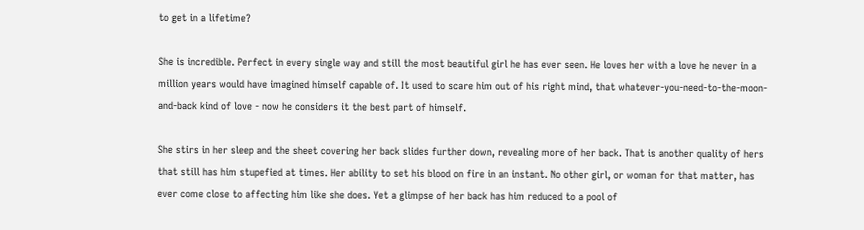to get in a lifetime?

She is incredible. Perfect in every single way and still the most beautiful girl he has ever seen. He loves her with a love he never in a million years would have imagined himself capable of. It used to scare him out of his right mind, that whatever-you-need-to-the-moon-and-back kind of love - now he considers it the best part of himself.

She stirs in her sleep and the sheet covering her back slides further down, revealing more of her back. That is another quality of hers that still has him stupefied at times. Her ability to set his blood on fire in an instant. No other girl, or woman for that matter, has ever come close to affecting him like she does. Yet a glimpse of her back has him reduced to a pool of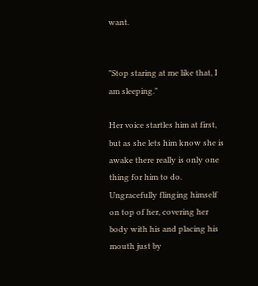want.


"Stop staring at me like that, I am sleeping."

Her voice startles him at first, but as she lets him know she is awake there really is only one thing for him to do. Ungracefully flinging himself on top of her, covering her body with his and placing his mouth just by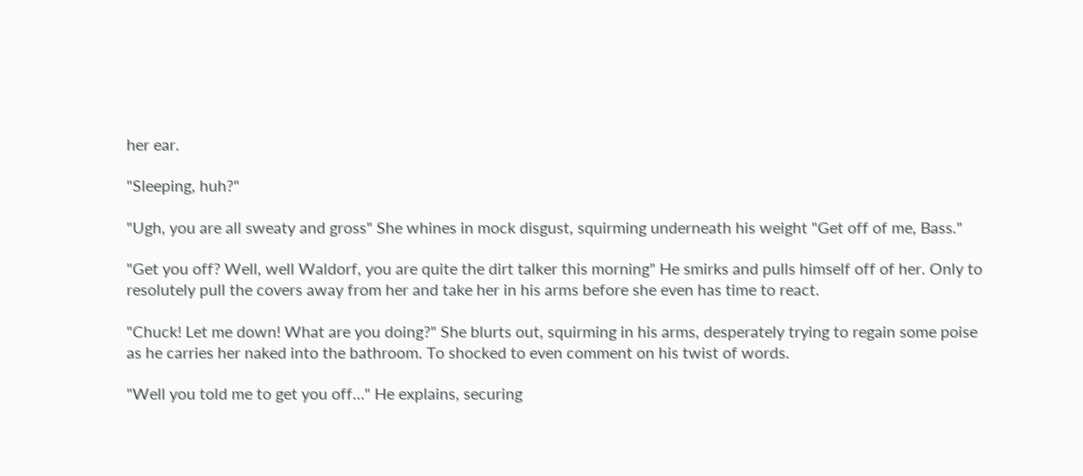her ear.

"Sleeping, huh?"

"Ugh, you are all sweaty and gross" She whines in mock disgust, squirming underneath his weight "Get off of me, Bass."

"Get you off? Well, well Waldorf, you are quite the dirt talker this morning" He smirks and pulls himself off of her. Only to resolutely pull the covers away from her and take her in his arms before she even has time to react.

"Chuck! Let me down! What are you doing?" She blurts out, squirming in his arms, desperately trying to regain some poise as he carries her naked into the bathroom. To shocked to even comment on his twist of words.

"Well you told me to get you off…" He explains, securing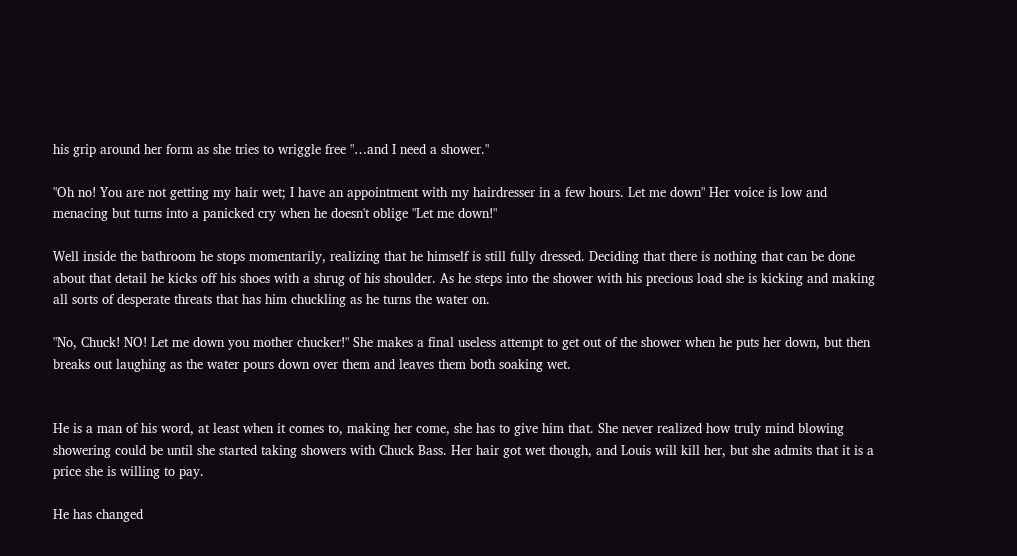his grip around her form as she tries to wriggle free "…and I need a shower."

"Oh no! You are not getting my hair wet; I have an appointment with my hairdresser in a few hours. Let me down" Her voice is low and menacing but turns into a panicked cry when he doesn't oblige "Let me down!"

Well inside the bathroom he stops momentarily, realizing that he himself is still fully dressed. Deciding that there is nothing that can be done about that detail he kicks off his shoes with a shrug of his shoulder. As he steps into the shower with his precious load she is kicking and making all sorts of desperate threats that has him chuckling as he turns the water on.

"No, Chuck! NO! Let me down you mother chucker!" She makes a final useless attempt to get out of the shower when he puts her down, but then breaks out laughing as the water pours down over them and leaves them both soaking wet.


He is a man of his word, at least when it comes to, making her come, she has to give him that. She never realized how truly mind blowing showering could be until she started taking showers with Chuck Bass. Her hair got wet though, and Louis will kill her, but she admits that it is a price she is willing to pay.

He has changed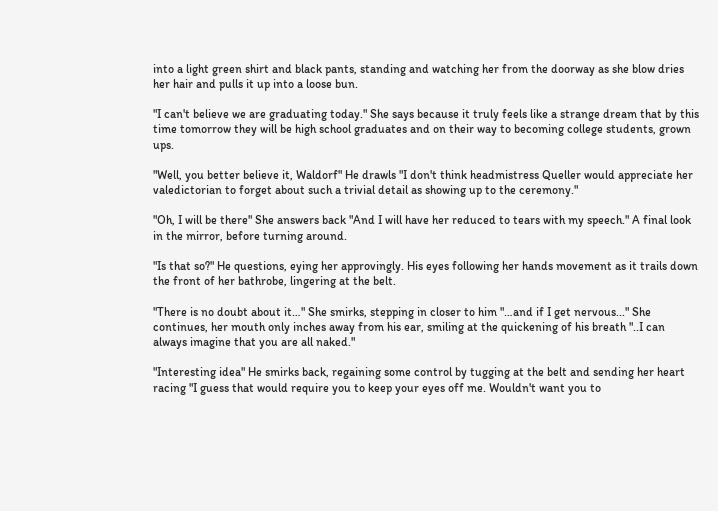into a light green shirt and black pants, standing and watching her from the doorway as she blow dries her hair and pulls it up into a loose bun.

"I can't believe we are graduating today." She says because it truly feels like a strange dream that by this time tomorrow they will be high school graduates and on their way to becoming college students, grown ups.

"Well, you better believe it, Waldorf" He drawls "I don't think headmistress Queller would appreciate her valedictorian to forget about such a trivial detail as showing up to the ceremony."

"Oh, I will be there" She answers back "And I will have her reduced to tears with my speech." A final look in the mirror, before turning around.

"Is that so?" He questions, eying her approvingly. His eyes following her hands movement as it trails down the front of her bathrobe, lingering at the belt.

"There is no doubt about it…" She smirks, stepping in closer to him "…and if I get nervous..." She continues, her mouth only inches away from his ear, smiling at the quickening of his breath "..I can always imagine that you are all naked."

"Interesting idea" He smirks back, regaining some control by tugging at the belt and sending her heart racing "I guess that would require you to keep your eyes off me. Wouldn't want you to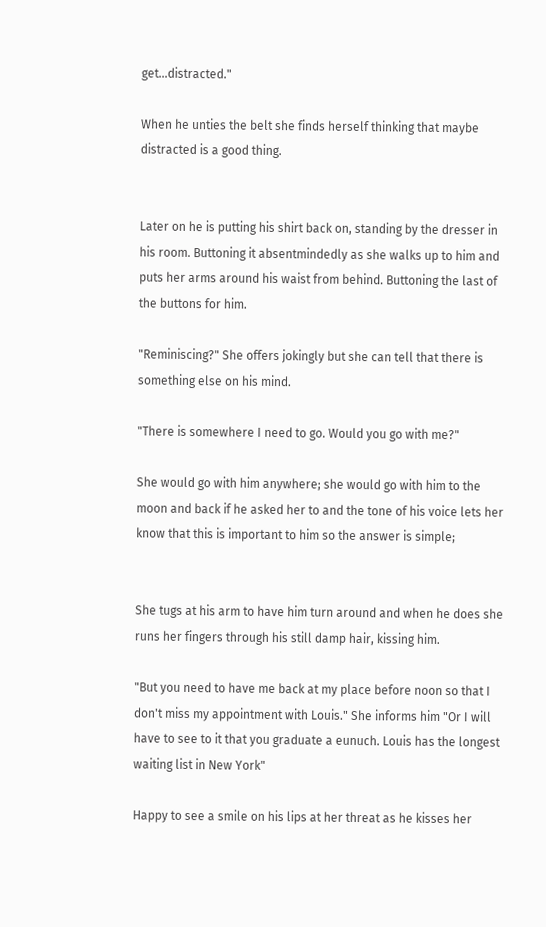get…distracted."

When he unties the belt she finds herself thinking that maybe distracted is a good thing.


Later on he is putting his shirt back on, standing by the dresser in his room. Buttoning it absentmindedly as she walks up to him and puts her arms around his waist from behind. Buttoning the last of the buttons for him.

"Reminiscing?" She offers jokingly but she can tell that there is something else on his mind.

"There is somewhere I need to go. Would you go with me?"

She would go with him anywhere; she would go with him to the moon and back if he asked her to and the tone of his voice lets her know that this is important to him so the answer is simple;


She tugs at his arm to have him turn around and when he does she runs her fingers through his still damp hair, kissing him.

"But you need to have me back at my place before noon so that I don't miss my appointment with Louis." She informs him "Or I will have to see to it that you graduate a eunuch. Louis has the longest waiting list in New York"

Happy to see a smile on his lips at her threat as he kisses her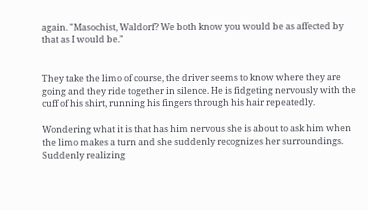again. "Masochist, Waldorf? We both know you would be as affected by that as I would be."


They take the limo of course, the driver seems to know where they are going and they ride together in silence. He is fidgeting nervously with the cuff of his shirt, running his fingers through his hair repeatedly.

Wondering what it is that has him nervous she is about to ask him when the limo makes a turn and she suddenly recognizes her surroundings. Suddenly realizing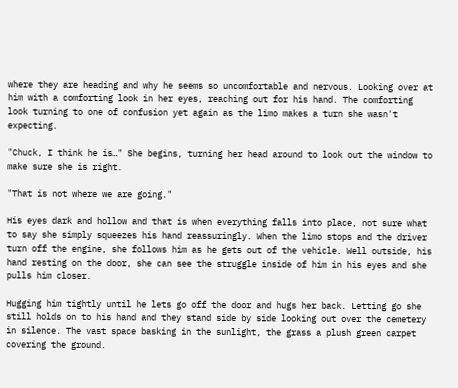where they are heading and why he seems so uncomfortable and nervous. Looking over at him with a comforting look in her eyes, reaching out for his hand. The comforting look turning to one of confusion yet again as the limo makes a turn she wasn't expecting.

"Chuck, I think he is…" She begins, turning her head around to look out the window to make sure she is right.

"That is not where we are going."

His eyes dark and hollow and that is when everything falls into place, not sure what to say she simply squeezes his hand reassuringly. When the limo stops and the driver turn off the engine, she follows him as he gets out of the vehicle. Well outside, his hand resting on the door, she can see the struggle inside of him in his eyes and she pulls him closer.

Hugging him tightly until he lets go off the door and hugs her back. Letting go she still holds on to his hand and they stand side by side looking out over the cemetery in silence. The vast space basking in the sunlight, the grass a plush green carpet covering the ground.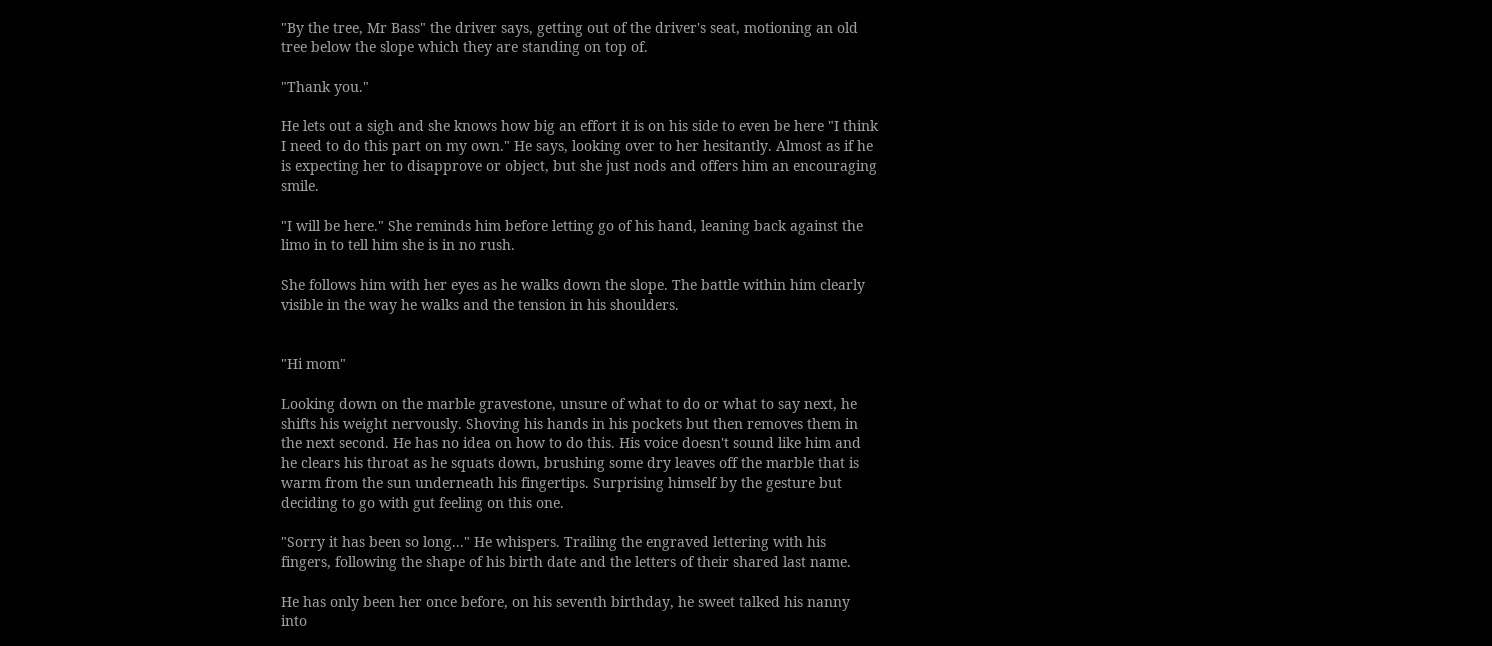"By the tree, Mr Bass" the driver says, getting out of the driver's seat, motioning an old tree below the slope which they are standing on top of.

"Thank you."

He lets out a sigh and she knows how big an effort it is on his side to even be here "I think I need to do this part on my own." He says, looking over to her hesitantly. Almost as if he is expecting her to disapprove or object, but she just nods and offers him an encouraging smile.

"I will be here." She reminds him before letting go of his hand, leaning back against the limo in to tell him she is in no rush.

She follows him with her eyes as he walks down the slope. The battle within him clearly visible in the way he walks and the tension in his shoulders.


"Hi mom"

Looking down on the marble gravestone, unsure of what to do or what to say next, he shifts his weight nervously. Shoving his hands in his pockets but then removes them in the next second. He has no idea on how to do this. His voice doesn't sound like him and he clears his throat as he squats down, brushing some dry leaves off the marble that is warm from the sun underneath his fingertips. Surprising himself by the gesture but deciding to go with gut feeling on this one.

"Sorry it has been so long..." He whispers. Trailing the engraved lettering with his fingers, following the shape of his birth date and the letters of their shared last name.

He has only been her once before, on his seventh birthday, he sweet talked his nanny into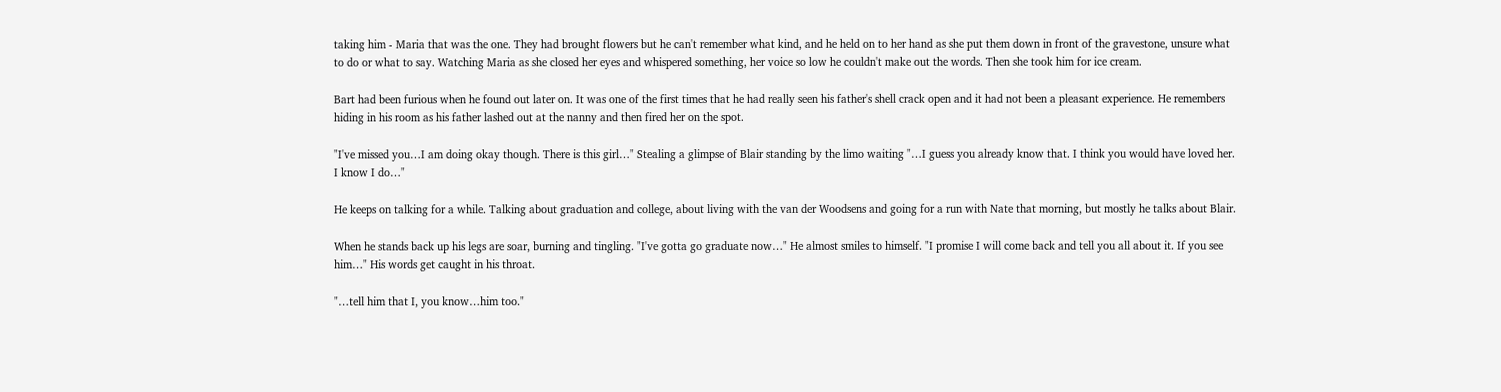taking him - Maria that was the one. They had brought flowers but he can't remember what kind, and he held on to her hand as she put them down in front of the gravestone, unsure what to do or what to say. Watching Maria as she closed her eyes and whispered something, her voice so low he couldn't make out the words. Then she took him for ice cream.

Bart had been furious when he found out later on. It was one of the first times that he had really seen his father's shell crack open and it had not been a pleasant experience. He remembers hiding in his room as his father lashed out at the nanny and then fired her on the spot.

"I've missed you…I am doing okay though. There is this girl…" Stealing a glimpse of Blair standing by the limo waiting "…I guess you already know that. I think you would have loved her. I know I do…"

He keeps on talking for a while. Talking about graduation and college, about living with the van der Woodsens and going for a run with Nate that morning, but mostly he talks about Blair.

When he stands back up his legs are soar, burning and tingling. "I've gotta go graduate now…" He almost smiles to himself. "I promise I will come back and tell you all about it. If you see him…" His words get caught in his throat.

"…tell him that I, you know…him too."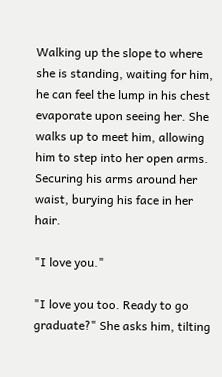Walking up the slope to where she is standing, waiting for him, he can feel the lump in his chest evaporate upon seeing her. She walks up to meet him, allowing him to step into her open arms. Securing his arms around her waist, burying his face in her hair.

"I love you."

"I love you too. Ready to go graduate?" She asks him, tilting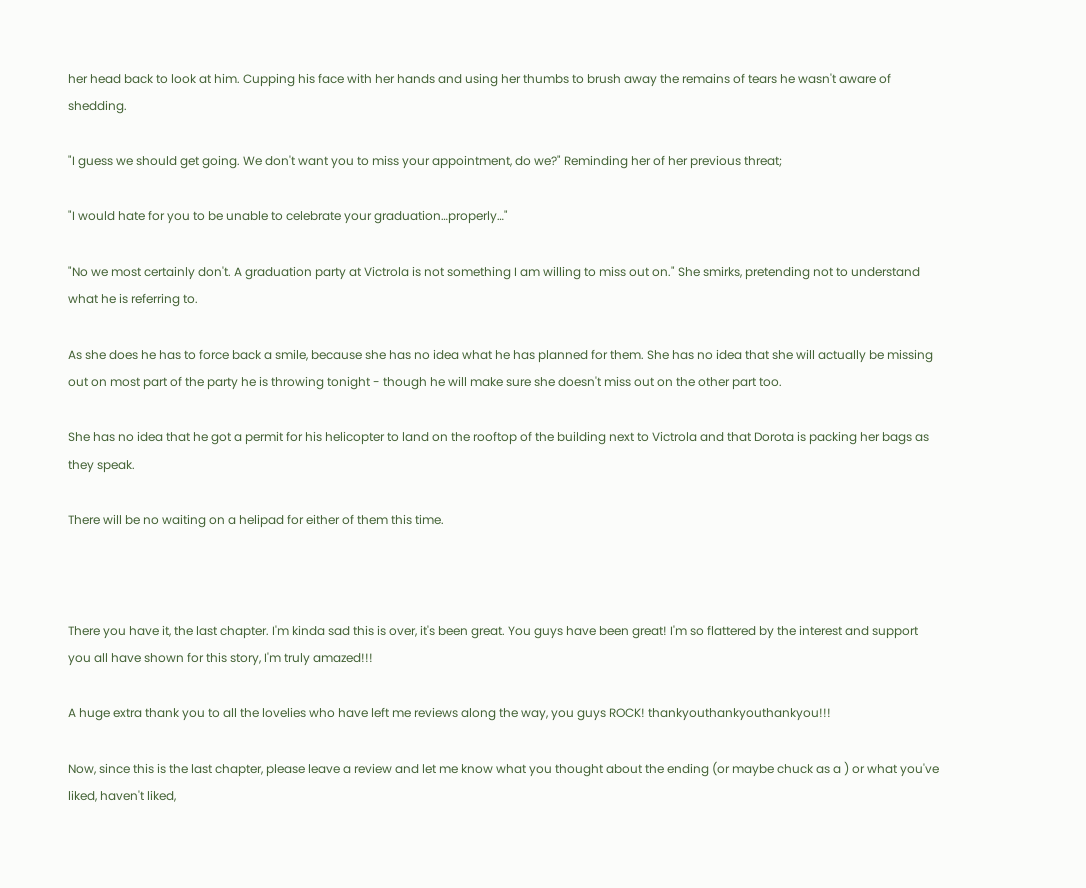her head back to look at him. Cupping his face with her hands and using her thumbs to brush away the remains of tears he wasn't aware of shedding.

"I guess we should get going. We don't want you to miss your appointment, do we?" Reminding her of her previous threat;

"I would hate for you to be unable to celebrate your graduation…properly…"

"No we most certainly don't. A graduation party at Victrola is not something I am willing to miss out on." She smirks, pretending not to understand what he is referring to.

As she does he has to force back a smile, because she has no idea what he has planned for them. She has no idea that she will actually be missing out on most part of the party he is throwing tonight - though he will make sure she doesn't miss out on the other part too.

She has no idea that he got a permit for his helicopter to land on the rooftop of the building next to Victrola and that Dorota is packing her bags as they speak.

There will be no waiting on a helipad for either of them this time.



There you have it, the last chapter. I'm kinda sad this is over, it's been great. You guys have been great! I'm so flattered by the interest and support you all have shown for this story, I'm truly amazed!!!

A huge extra thank you to all the lovelies who have left me reviews along the way, you guys ROCK! thankyouthankyouthankyou!!!

Now, since this is the last chapter, please leave a review and let me know what you thought about the ending (or maybe chuck as a ) or what you've liked, haven't liked,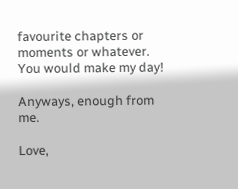favourite chapters or moments or whatever. You would make my day!

Anyways, enough from me.

Love,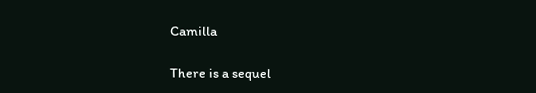Camilla

There is a sequel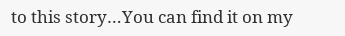to this story…You can find it on my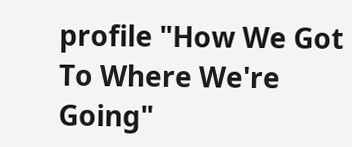profile "How We Got To Where We're Going"